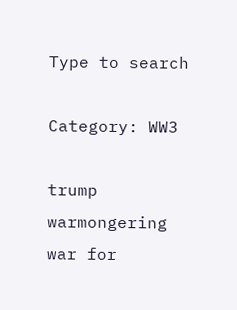Type to search

Category: WW3

trump warmongering
war for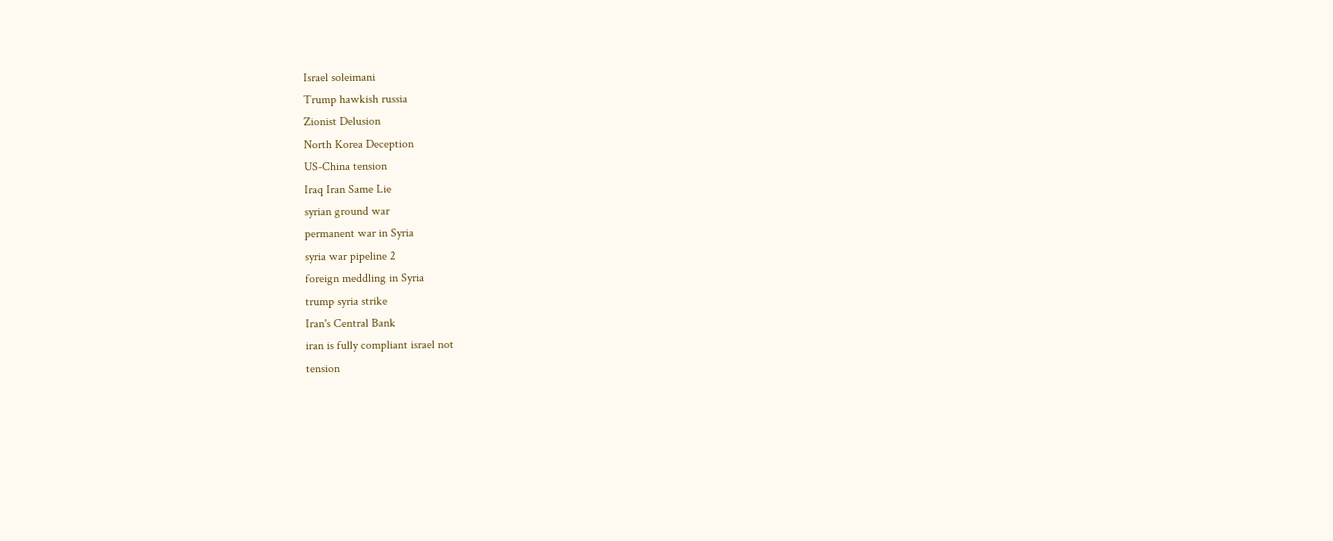Israel soleimani
Trump hawkish russia
Zionist Delusion
North Korea Deception
US-China tension
Iraq Iran Same Lie
syrian ground war
permanent war in Syria
syria war pipeline 2
foreign meddling in Syria
trump syria strike
Iran's Central Bank
iran is fully compliant israel not
tension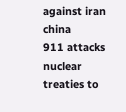against iran china
911 attacks
nuclear treaties to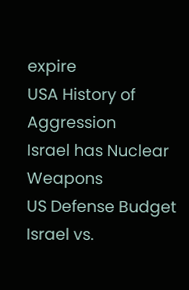expire
USA History of Aggression
Israel has Nuclear Weapons
US Defense Budget
Israel vs.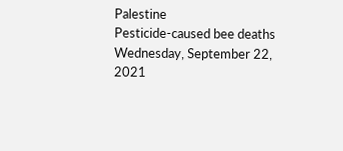Palestine
Pesticide-caused bee deaths
Wednesday, September 22, 2021